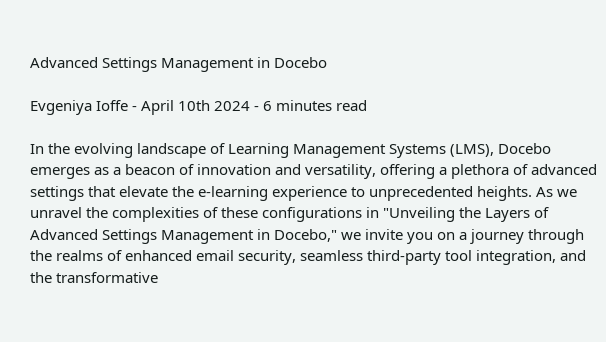Advanced Settings Management in Docebo

Evgeniya Ioffe - April 10th 2024 - 6 minutes read

In the evolving landscape of Learning Management Systems (LMS), Docebo emerges as a beacon of innovation and versatility, offering a plethora of advanced settings that elevate the e-learning experience to unprecedented heights. As we unravel the complexities of these configurations in "Unveiling the Layers of Advanced Settings Management in Docebo," we invite you on a journey through the realms of enhanced email security, seamless third-party tool integration, and the transformative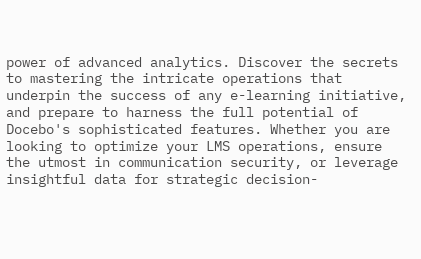power of advanced analytics. Discover the secrets to mastering the intricate operations that underpin the success of any e-learning initiative, and prepare to harness the full potential of Docebo's sophisticated features. Whether you are looking to optimize your LMS operations, ensure the utmost in communication security, or leverage insightful data for strategic decision-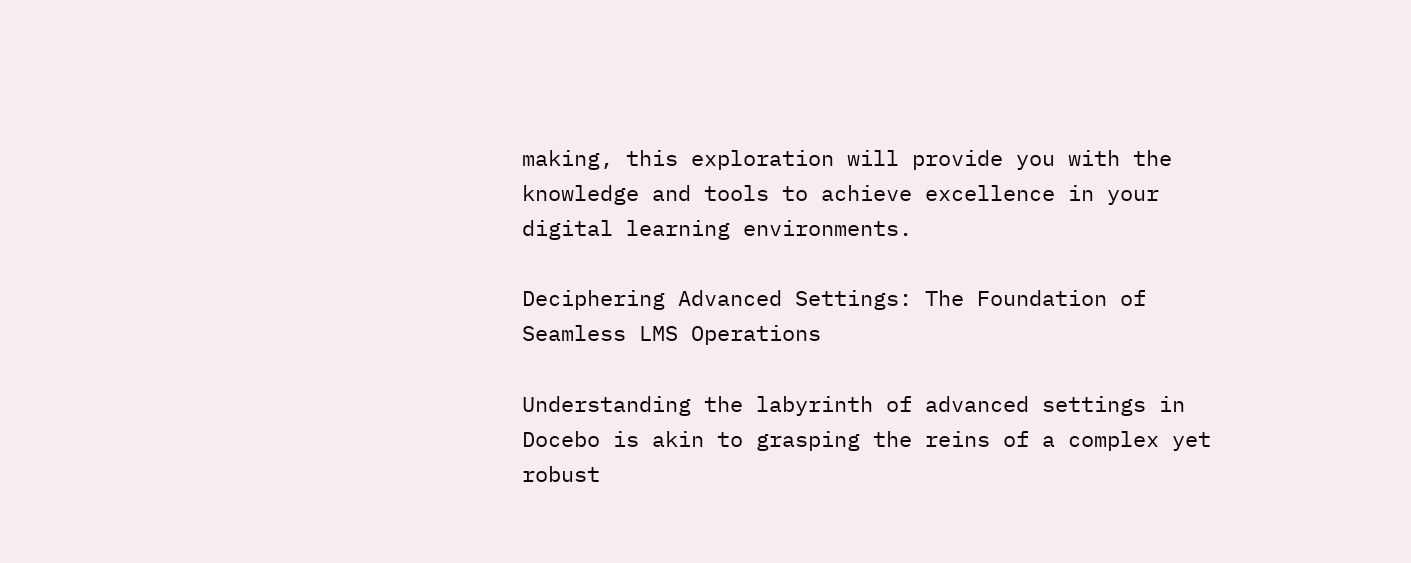making, this exploration will provide you with the knowledge and tools to achieve excellence in your digital learning environments.

Deciphering Advanced Settings: The Foundation of Seamless LMS Operations

Understanding the labyrinth of advanced settings in Docebo is akin to grasping the reins of a complex yet robust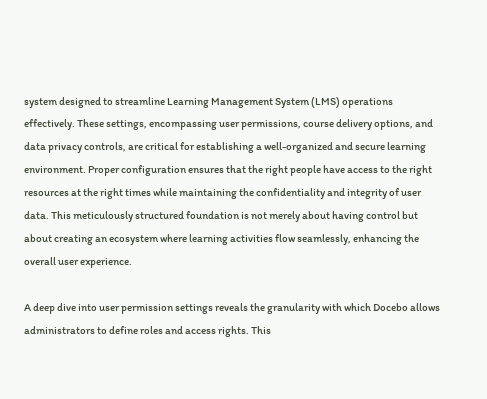system designed to streamline Learning Management System (LMS) operations effectively. These settings, encompassing user permissions, course delivery options, and data privacy controls, are critical for establishing a well-organized and secure learning environment. Proper configuration ensures that the right people have access to the right resources at the right times while maintaining the confidentiality and integrity of user data. This meticulously structured foundation is not merely about having control but about creating an ecosystem where learning activities flow seamlessly, enhancing the overall user experience.

A deep dive into user permission settings reveals the granularity with which Docebo allows administrators to define roles and access rights. This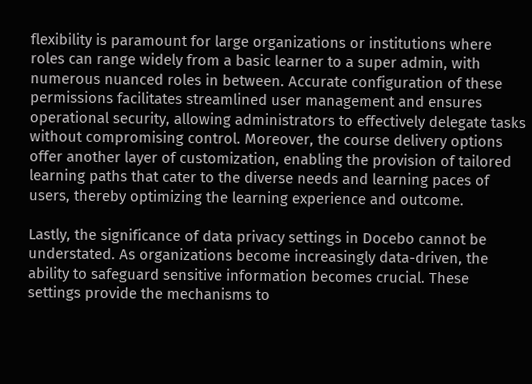flexibility is paramount for large organizations or institutions where roles can range widely from a basic learner to a super admin, with numerous nuanced roles in between. Accurate configuration of these permissions facilitates streamlined user management and ensures operational security, allowing administrators to effectively delegate tasks without compromising control. Moreover, the course delivery options offer another layer of customization, enabling the provision of tailored learning paths that cater to the diverse needs and learning paces of users, thereby optimizing the learning experience and outcome.

Lastly, the significance of data privacy settings in Docebo cannot be understated. As organizations become increasingly data-driven, the ability to safeguard sensitive information becomes crucial. These settings provide the mechanisms to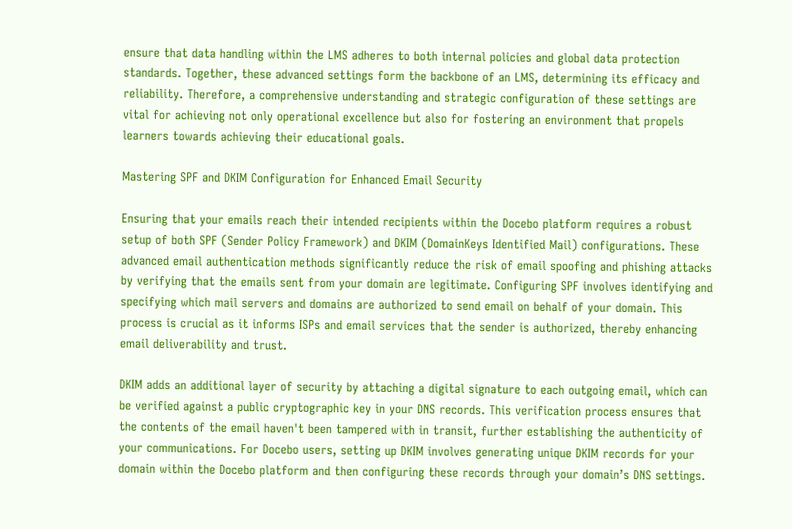ensure that data handling within the LMS adheres to both internal policies and global data protection standards. Together, these advanced settings form the backbone of an LMS, determining its efficacy and reliability. Therefore, a comprehensive understanding and strategic configuration of these settings are vital for achieving not only operational excellence but also for fostering an environment that propels learners towards achieving their educational goals.

Mastering SPF and DKIM Configuration for Enhanced Email Security

Ensuring that your emails reach their intended recipients within the Docebo platform requires a robust setup of both SPF (Sender Policy Framework) and DKIM (DomainKeys Identified Mail) configurations. These advanced email authentication methods significantly reduce the risk of email spoofing and phishing attacks by verifying that the emails sent from your domain are legitimate. Configuring SPF involves identifying and specifying which mail servers and domains are authorized to send email on behalf of your domain. This process is crucial as it informs ISPs and email services that the sender is authorized, thereby enhancing email deliverability and trust.

DKIM adds an additional layer of security by attaching a digital signature to each outgoing email, which can be verified against a public cryptographic key in your DNS records. This verification process ensures that the contents of the email haven't been tampered with in transit, further establishing the authenticity of your communications. For Docebo users, setting up DKIM involves generating unique DKIM records for your domain within the Docebo platform and then configuring these records through your domain’s DNS settings.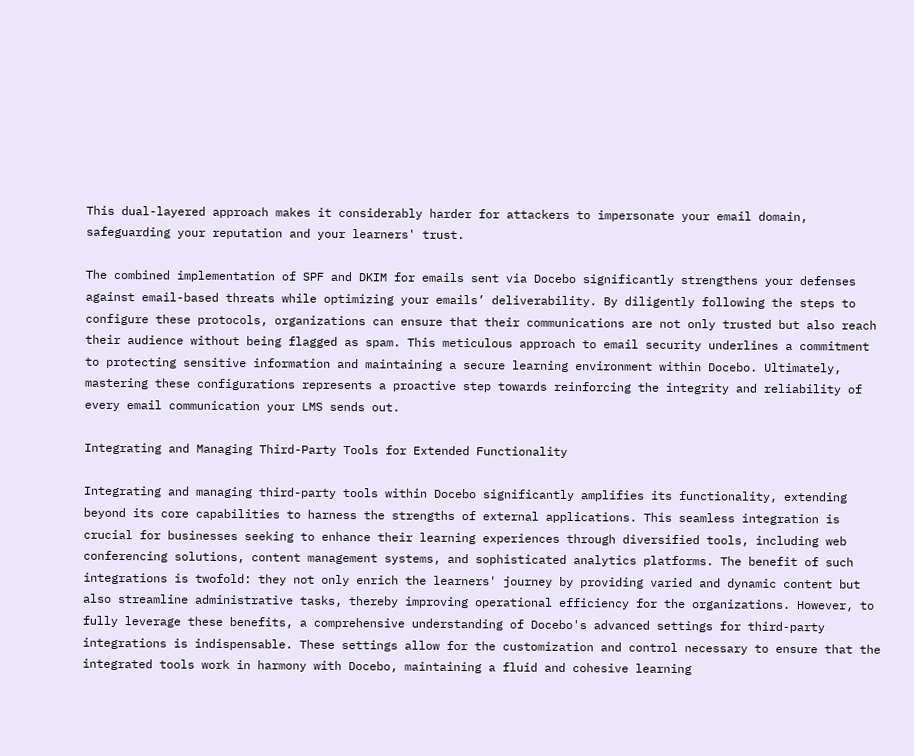This dual-layered approach makes it considerably harder for attackers to impersonate your email domain, safeguarding your reputation and your learners' trust.

The combined implementation of SPF and DKIM for emails sent via Docebo significantly strengthens your defenses against email-based threats while optimizing your emails’ deliverability. By diligently following the steps to configure these protocols, organizations can ensure that their communications are not only trusted but also reach their audience without being flagged as spam. This meticulous approach to email security underlines a commitment to protecting sensitive information and maintaining a secure learning environment within Docebo. Ultimately, mastering these configurations represents a proactive step towards reinforcing the integrity and reliability of every email communication your LMS sends out.

Integrating and Managing Third-Party Tools for Extended Functionality

Integrating and managing third-party tools within Docebo significantly amplifies its functionality, extending beyond its core capabilities to harness the strengths of external applications. This seamless integration is crucial for businesses seeking to enhance their learning experiences through diversified tools, including web conferencing solutions, content management systems, and sophisticated analytics platforms. The benefit of such integrations is twofold: they not only enrich the learners' journey by providing varied and dynamic content but also streamline administrative tasks, thereby improving operational efficiency for the organizations. However, to fully leverage these benefits, a comprehensive understanding of Docebo's advanced settings for third-party integrations is indispensable. These settings allow for the customization and control necessary to ensure that the integrated tools work in harmony with Docebo, maintaining a fluid and cohesive learning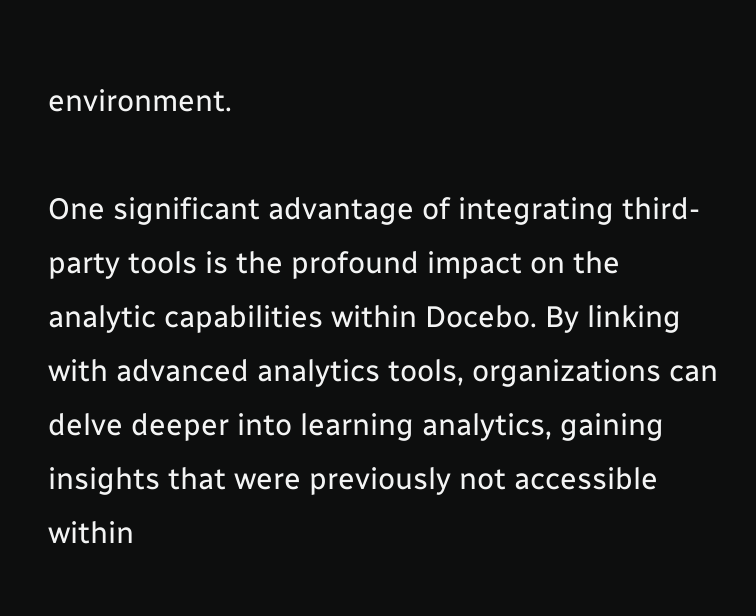environment.

One significant advantage of integrating third-party tools is the profound impact on the analytic capabilities within Docebo. By linking with advanced analytics tools, organizations can delve deeper into learning analytics, gaining insights that were previously not accessible within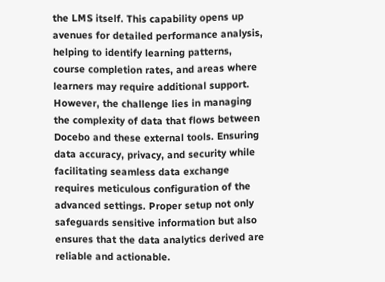the LMS itself. This capability opens up avenues for detailed performance analysis, helping to identify learning patterns, course completion rates, and areas where learners may require additional support. However, the challenge lies in managing the complexity of data that flows between Docebo and these external tools. Ensuring data accuracy, privacy, and security while facilitating seamless data exchange requires meticulous configuration of the advanced settings. Proper setup not only safeguards sensitive information but also ensures that the data analytics derived are reliable and actionable.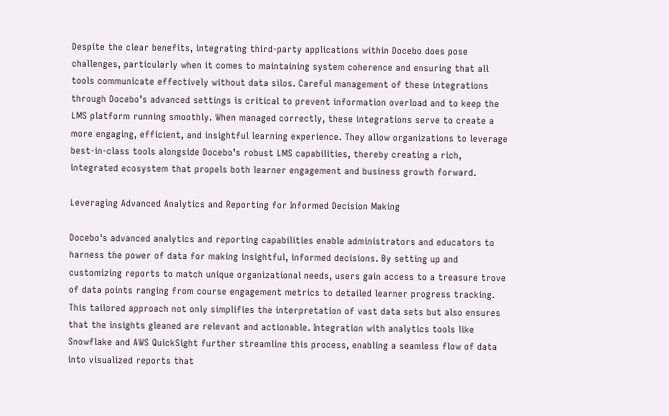Despite the clear benefits, integrating third-party applications within Docebo does pose challenges, particularly when it comes to maintaining system coherence and ensuring that all tools communicate effectively without data silos. Careful management of these integrations through Docebo’s advanced settings is critical to prevent information overload and to keep the LMS platform running smoothly. When managed correctly, these integrations serve to create a more engaging, efficient, and insightful learning experience. They allow organizations to leverage best-in-class tools alongside Docebo’s robust LMS capabilities, thereby creating a rich, integrated ecosystem that propels both learner engagement and business growth forward.

Leveraging Advanced Analytics and Reporting for Informed Decision Making

Docebo's advanced analytics and reporting capabilities enable administrators and educators to harness the power of data for making insightful, informed decisions. By setting up and customizing reports to match unique organizational needs, users gain access to a treasure trove of data points ranging from course engagement metrics to detailed learner progress tracking. This tailored approach not only simplifies the interpretation of vast data sets but also ensures that the insights gleaned are relevant and actionable. Integration with analytics tools like Snowflake and AWS QuickSight further streamline this process, enabling a seamless flow of data into visualized reports that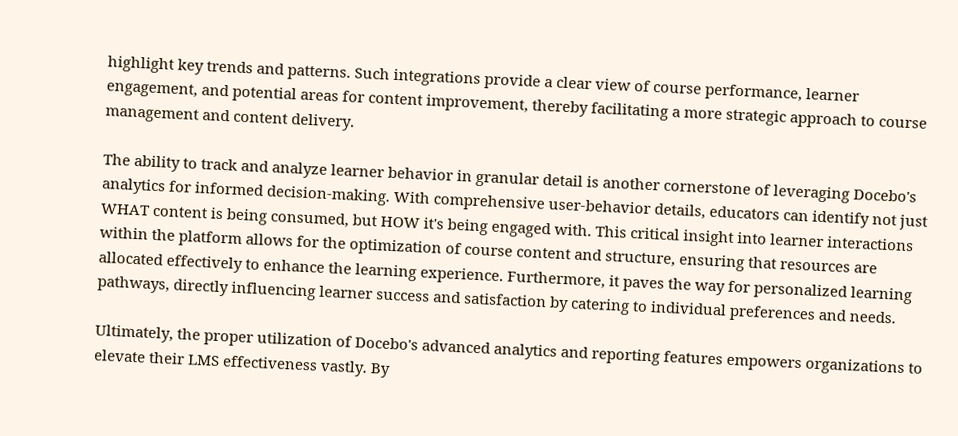highlight key trends and patterns. Such integrations provide a clear view of course performance, learner engagement, and potential areas for content improvement, thereby facilitating a more strategic approach to course management and content delivery.

The ability to track and analyze learner behavior in granular detail is another cornerstone of leveraging Docebo's analytics for informed decision-making. With comprehensive user-behavior details, educators can identify not just WHAT content is being consumed, but HOW it's being engaged with. This critical insight into learner interactions within the platform allows for the optimization of course content and structure, ensuring that resources are allocated effectively to enhance the learning experience. Furthermore, it paves the way for personalized learning pathways, directly influencing learner success and satisfaction by catering to individual preferences and needs.

Ultimately, the proper utilization of Docebo's advanced analytics and reporting features empowers organizations to elevate their LMS effectiveness vastly. By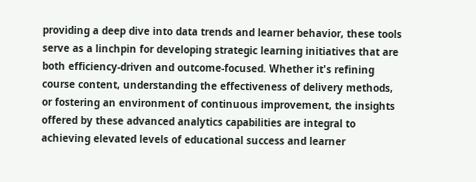providing a deep dive into data trends and learner behavior, these tools serve as a linchpin for developing strategic learning initiatives that are both efficiency-driven and outcome-focused. Whether it's refining course content, understanding the effectiveness of delivery methods, or fostering an environment of continuous improvement, the insights offered by these advanced analytics capabilities are integral to achieving elevated levels of educational success and learner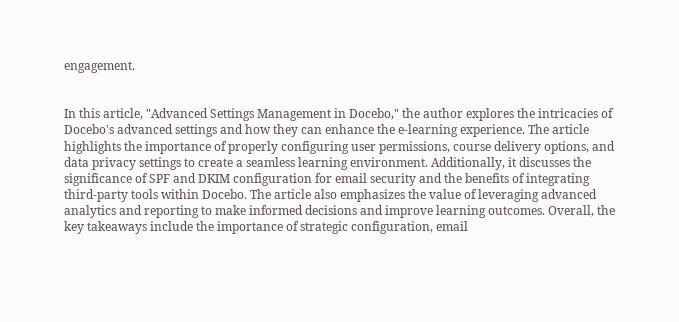engagement.


In this article, "Advanced Settings Management in Docebo," the author explores the intricacies of Docebo's advanced settings and how they can enhance the e-learning experience. The article highlights the importance of properly configuring user permissions, course delivery options, and data privacy settings to create a seamless learning environment. Additionally, it discusses the significance of SPF and DKIM configuration for email security and the benefits of integrating third-party tools within Docebo. The article also emphasizes the value of leveraging advanced analytics and reporting to make informed decisions and improve learning outcomes. Overall, the key takeaways include the importance of strategic configuration, email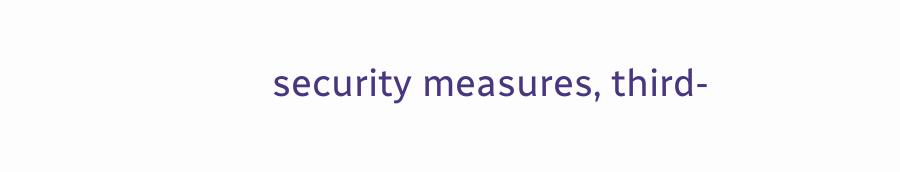security measures, third-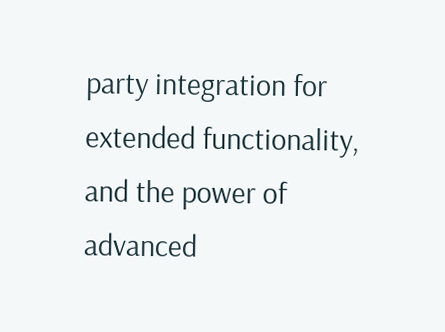party integration for extended functionality, and the power of advanced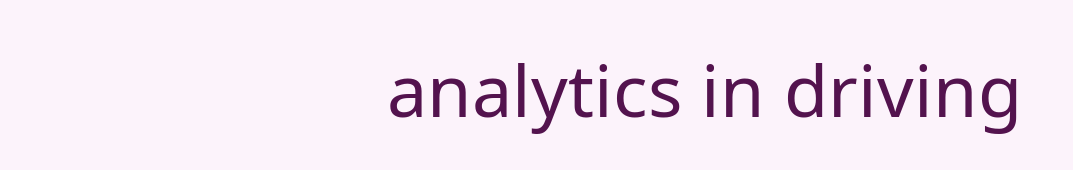analytics in driving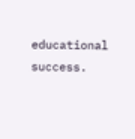educational success.